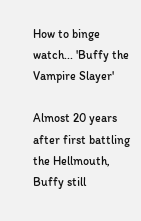How to binge watch... 'Buffy the Vampire Slayer'

Almost 20 years after first battling the Hellmouth, Buffy still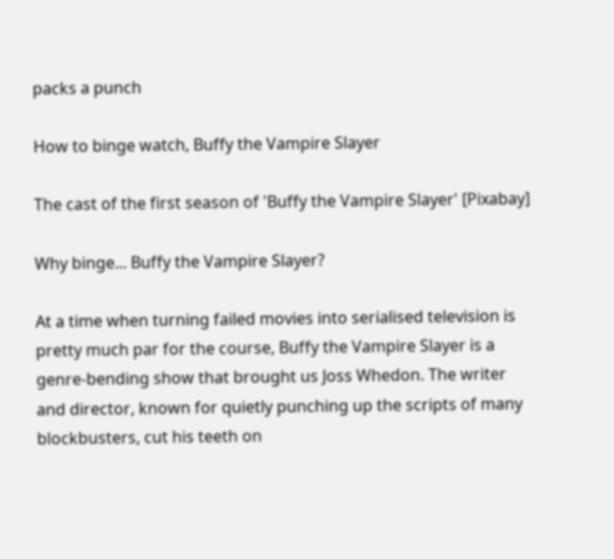packs a punch

How to binge watch, Buffy the Vampire Slayer

The cast of the first season of 'Buffy the Vampire Slayer' [Pixabay]

Why binge... Buffy the Vampire Slayer?

At a time when turning failed movies into serialised television is pretty much par for the course, Buffy the Vampire Slayer is a genre-bending show that brought us Joss Whedon. The writer and director, known for quietly punching up the scripts of many blockbusters, cut his teeth on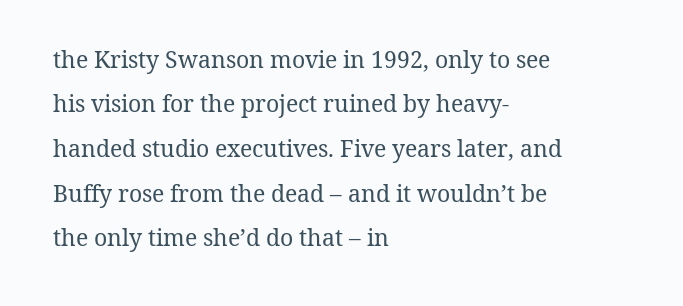the Kristy Swanson movie in 1992, only to see his vision for the project ruined by heavy-handed studio executives. Five years later, and Buffy rose from the dead – and it wouldn’t be the only time she’d do that – in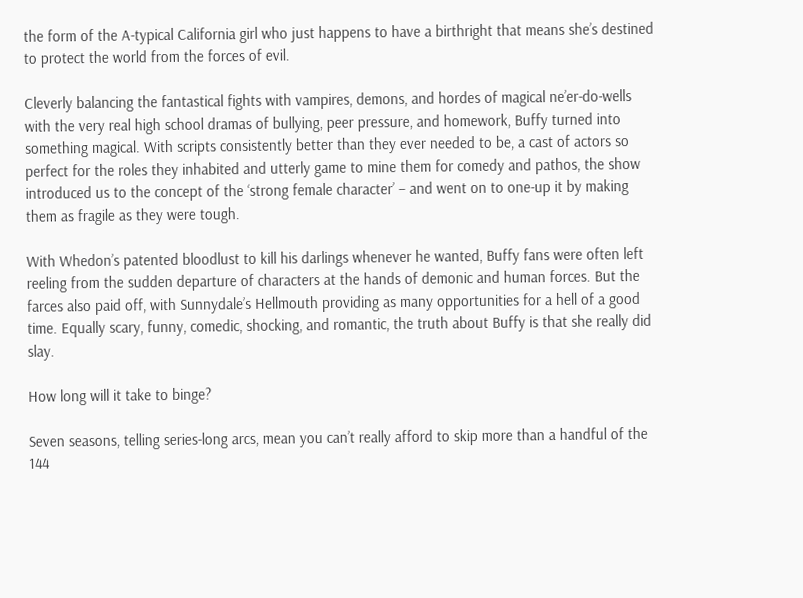the form of the A-typical California girl who just happens to have a birthright that means she’s destined to protect the world from the forces of evil.

Cleverly balancing the fantastical fights with vampires, demons, and hordes of magical ne’er-do-wells with the very real high school dramas of bullying, peer pressure, and homework, Buffy turned into something magical. With scripts consistently better than they ever needed to be, a cast of actors so perfect for the roles they inhabited and utterly game to mine them for comedy and pathos, the show introduced us to the concept of the ‘strong female character’ – and went on to one-up it by making them as fragile as they were tough.

With Whedon’s patented bloodlust to kill his darlings whenever he wanted, Buffy fans were often left reeling from the sudden departure of characters at the hands of demonic and human forces. But the farces also paid off, with Sunnydale’s Hellmouth providing as many opportunities for a hell of a good time. Equally scary, funny, comedic, shocking, and romantic, the truth about Buffy is that she really did slay.

How long will it take to binge?

Seven seasons, telling series-long arcs, mean you can’t really afford to skip more than a handful of the 144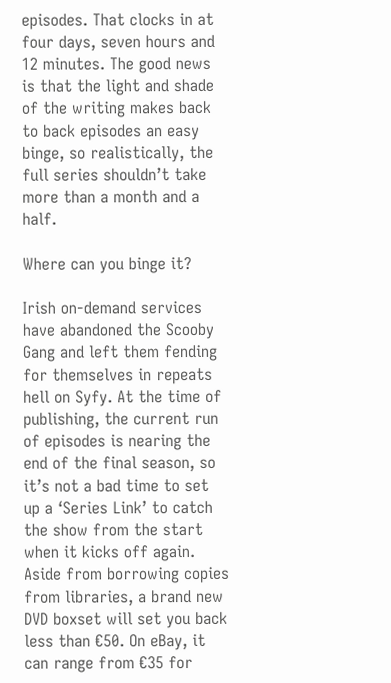episodes. That clocks in at four days, seven hours and 12 minutes. The good news is that the light and shade of the writing makes back to back episodes an easy binge, so realistically, the full series shouldn’t take more than a month and a half.

Where can you binge it?

Irish on-demand services have abandoned the Scooby Gang and left them fending for themselves in repeats hell on Syfy. At the time of publishing, the current run of episodes is nearing the end of the final season, so it’s not a bad time to set up a ‘Series Link’ to catch the show from the start when it kicks off again. Aside from borrowing copies from libraries, a brand new DVD boxset will set you back less than €50. On eBay, it can range from €35 for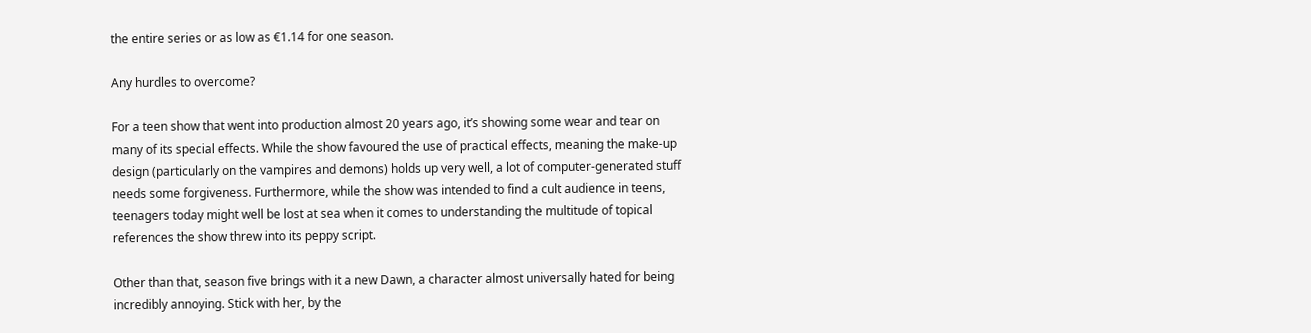the entire series or as low as €1.14 for one season.

Any hurdles to overcome?

For a teen show that went into production almost 20 years ago, it’s showing some wear and tear on many of its special effects. While the show favoured the use of practical effects, meaning the make-up design (particularly on the vampires and demons) holds up very well, a lot of computer-generated stuff needs some forgiveness. Furthermore, while the show was intended to find a cult audience in teens, teenagers today might well be lost at sea when it comes to understanding the multitude of topical references the show threw into its peppy script.

Other than that, season five brings with it a new Dawn, a character almost universally hated for being incredibly annoying. Stick with her, by the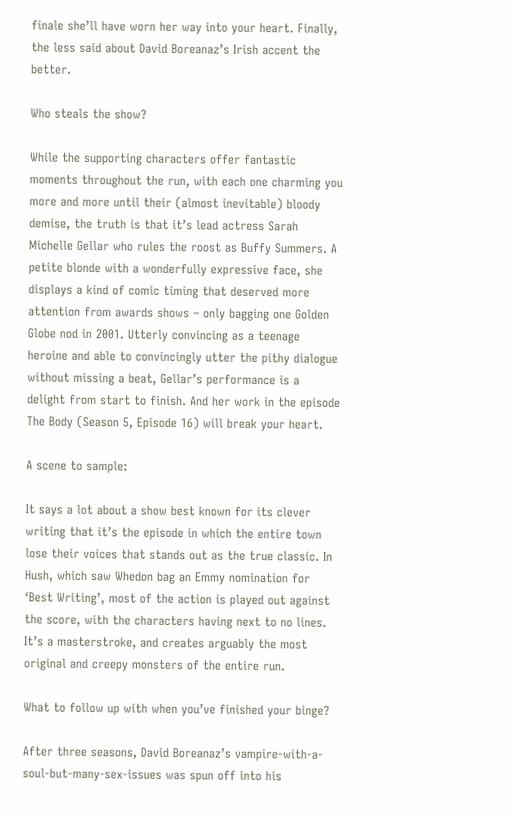finale she’ll have worn her way into your heart. Finally, the less said about David Boreanaz’s Irish accent the better.

Who steals the show?

While the supporting characters offer fantastic moments throughout the run, with each one charming you more and more until their (almost inevitable) bloody demise, the truth is that it’s lead actress Sarah Michelle Gellar who rules the roost as Buffy Summers. A petite blonde with a wonderfully expressive face, she displays a kind of comic timing that deserved more attention from awards shows – only bagging one Golden Globe nod in 2001. Utterly convincing as a teenage heroine and able to convincingly utter the pithy dialogue without missing a beat, Gellar’s performance is a delight from start to finish. And her work in the episode The Body (Season 5, Episode 16) will break your heart.

A scene to sample:

It says a lot about a show best known for its clever writing that it’s the episode in which the entire town lose their voices that stands out as the true classic. In Hush, which saw Whedon bag an Emmy nomination for ‘Best Writing’, most of the action is played out against the score, with the characters having next to no lines. It’s a masterstroke, and creates arguably the most original and creepy monsters of the entire run.

What to follow up with when you’ve finished your binge?

After three seasons, David Boreanaz’s vampire-with-a-soul-but-many-sex-issues was spun off into his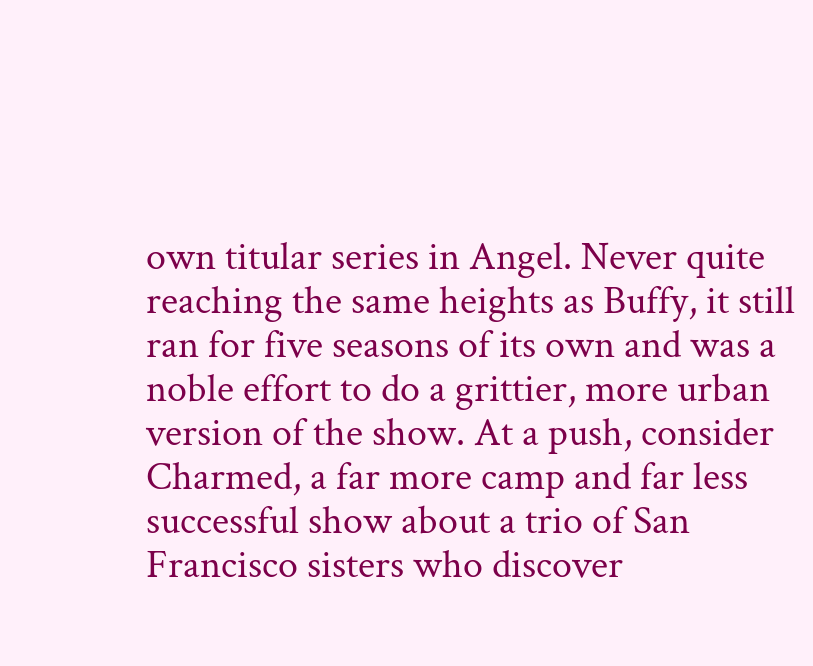own titular series in Angel. Never quite reaching the same heights as Buffy, it still ran for five seasons of its own and was a noble effort to do a grittier, more urban version of the show. At a push, consider Charmed, a far more camp and far less successful show about a trio of San Francisco sisters who discover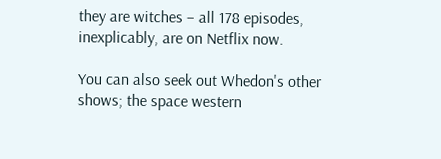they are witches – all 178 episodes, inexplicably, are on Netflix now.

You can also seek out Whedon's other shows; the space western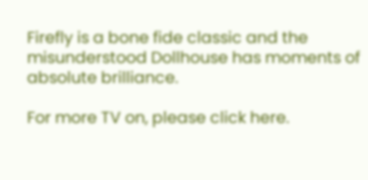Firefly is a bone fide classic and the misunderstood Dollhouse has moments of absolute brilliance.

For more TV on, please click here.